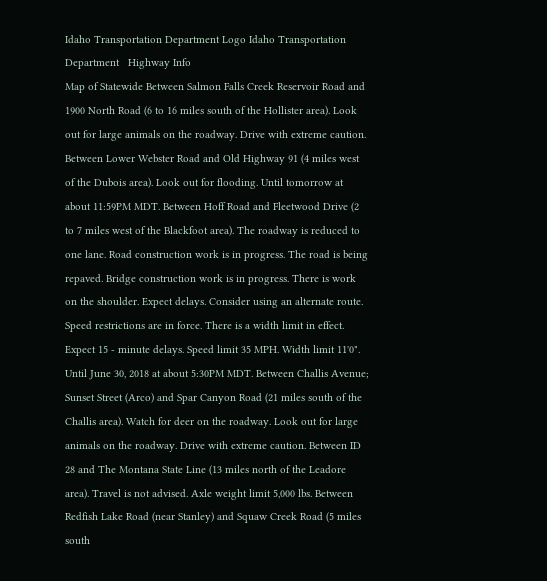Idaho Transportation Department Logo Idaho Transportation Department   Highway Info
Map of Statewide Between Salmon Falls Creek Reservoir Road and 1900 North Road (6 to 16 miles south of the Hollister area). Look out for large animals on the roadway. Drive with extreme caution. Between Lower Webster Road and Old Highway 91 (4 miles west of the Dubois area). Look out for flooding. Until tomorrow at about 11:59PM MDT. Between Hoff Road and Fleetwood Drive (2 to 7 miles west of the Blackfoot area). The roadway is reduced to one lane. Road construction work is in progress. The road is being repaved. Bridge construction work is in progress. There is work on the shoulder. Expect delays. Consider using an alternate route. Speed restrictions are in force. There is a width limit in effect. Expect 15 - minute delays. Speed limit 35 MPH. Width limit 11'0". Until June 30, 2018 at about 5:30PM MDT. Between Challis Avenue; Sunset Street (Arco) and Spar Canyon Road (21 miles south of the Challis area). Watch for deer on the roadway. Look out for large animals on the roadway. Drive with extreme caution. Between ID 28 and The Montana State Line (13 miles north of the Leadore area). Travel is not advised. Axle weight limit 5,000 lbs. Between Redfish Lake Road (near Stanley) and Squaw Creek Road (5 miles south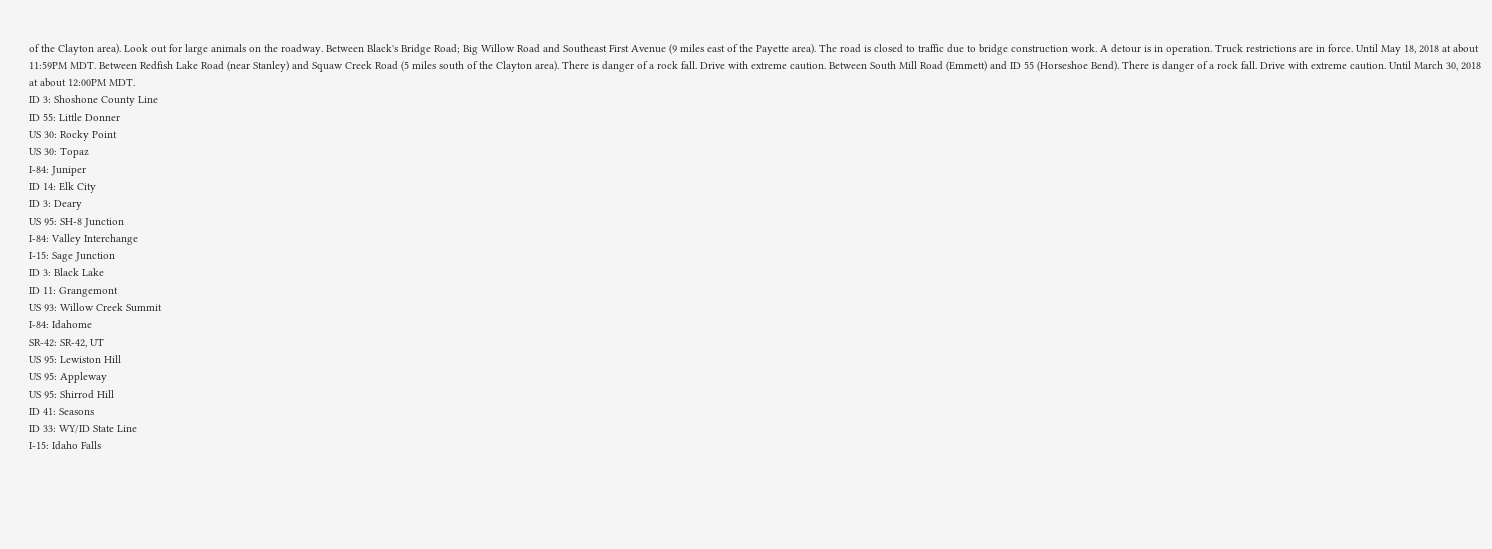of the Clayton area). Look out for large animals on the roadway. Between Black's Bridge Road; Big Willow Road and Southeast First Avenue (9 miles east of the Payette area). The road is closed to traffic due to bridge construction work. A detour is in operation. Truck restrictions are in force. Until May 18, 2018 at about 11:59PM MDT. Between Redfish Lake Road (near Stanley) and Squaw Creek Road (5 miles south of the Clayton area). There is danger of a rock fall. Drive with extreme caution. Between South Mill Road (Emmett) and ID 55 (Horseshoe Bend). There is danger of a rock fall. Drive with extreme caution. Until March 30, 2018 at about 12:00PM MDT.
ID 3: Shoshone County Line
ID 55: Little Donner
US 30: Rocky Point
US 30: Topaz
I-84: Juniper
ID 14: Elk City
ID 3: Deary
US 95: SH-8 Junction
I-84: Valley Interchange
I-15: Sage Junction
ID 3: Black Lake
ID 11: Grangemont
US 93: Willow Creek Summit
I-84: Idahome
SR-42: SR-42, UT
US 95: Lewiston Hill
US 95: Appleway
US 95: Shirrod Hill
ID 41: Seasons
ID 33: WY/ID State Line
I-15: Idaho Falls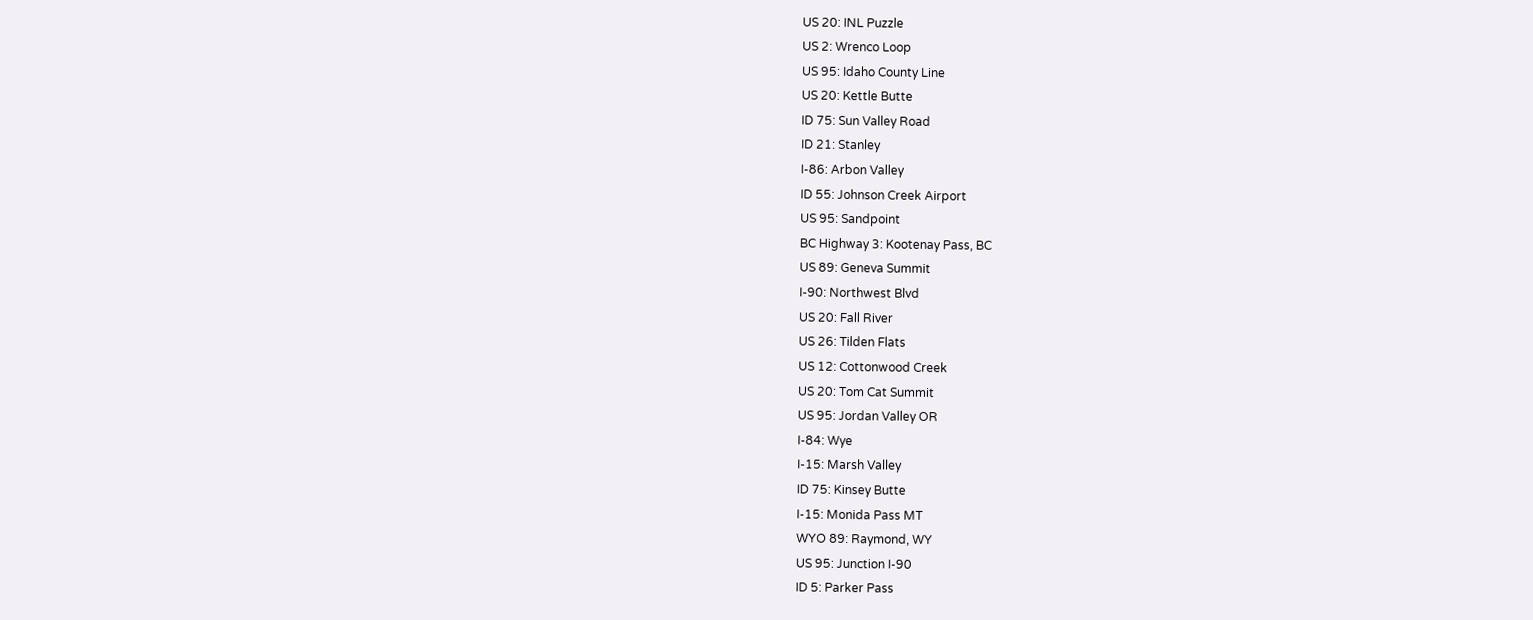US 20: INL Puzzle
US 2: Wrenco Loop
US 95: Idaho County Line
US 20: Kettle Butte
ID 75: Sun Valley Road
ID 21: Stanley
I-86: Arbon Valley
ID 55: Johnson Creek Airport
US 95: Sandpoint
BC Highway 3: Kootenay Pass, BC
US 89: Geneva Summit
I-90: Northwest Blvd
US 20: Fall River
US 26: Tilden Flats
US 12: Cottonwood Creek
US 20: Tom Cat Summit
US 95: Jordan Valley OR
I-84: Wye
I-15: Marsh Valley
ID 75: Kinsey Butte
I-15: Monida Pass MT
WYO 89: Raymond, WY
US 95: Junction I-90
ID 5: Parker Pass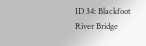ID 34: Blackfoot River Bridge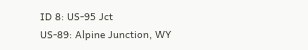ID 8: US-95 Jct
US-89: Alpine Junction, WY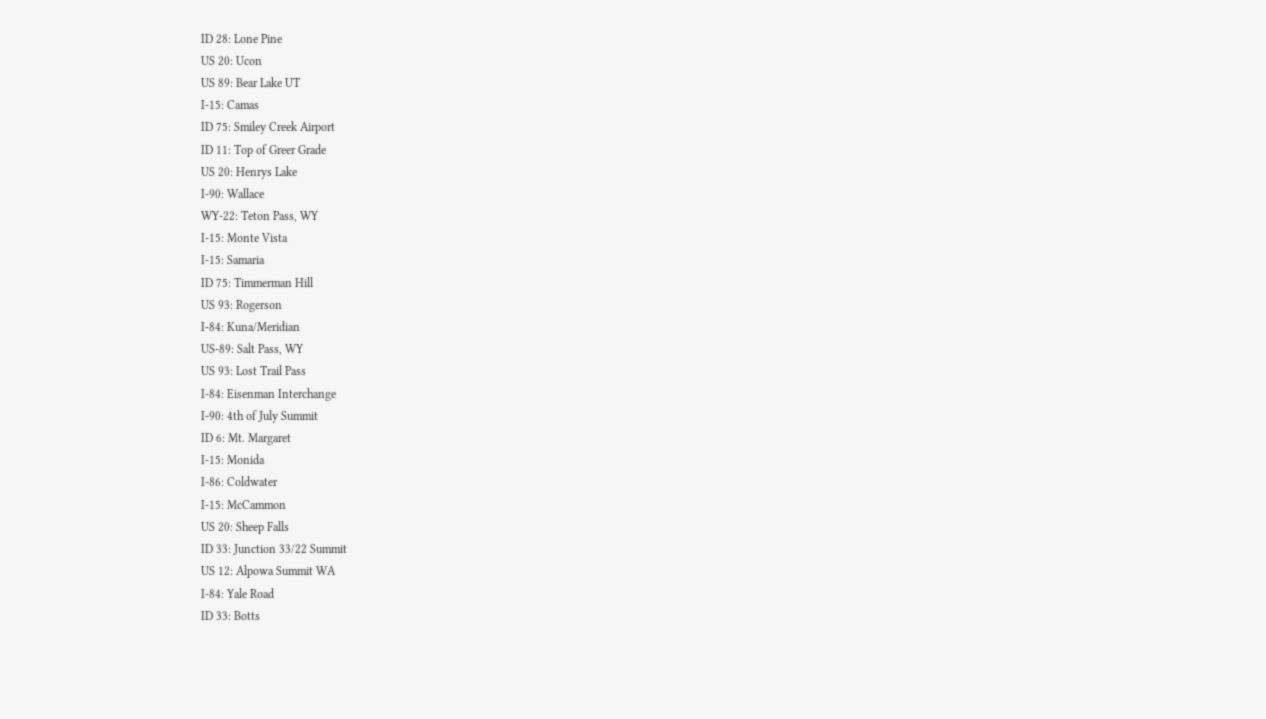ID 28: Lone Pine
US 20: Ucon
US 89: Bear Lake UT
I-15: Camas
ID 75: Smiley Creek Airport
ID 11: Top of Greer Grade
US 20: Henrys Lake
I-90: Wallace
WY-22: Teton Pass, WY
I-15: Monte Vista
I-15: Samaria
ID 75: Timmerman Hill
US 93: Rogerson
I-84: Kuna/Meridian
US-89: Salt Pass, WY
US 93: Lost Trail Pass
I-84: Eisenman Interchange
I-90: 4th of July Summit
ID 6: Mt. Margaret
I-15: Monida
I-86: Coldwater
I-15: McCammon
US 20: Sheep Falls
ID 33: Junction 33/22 Summit
US 12: Alpowa Summit WA
I-84: Yale Road
ID 33: Botts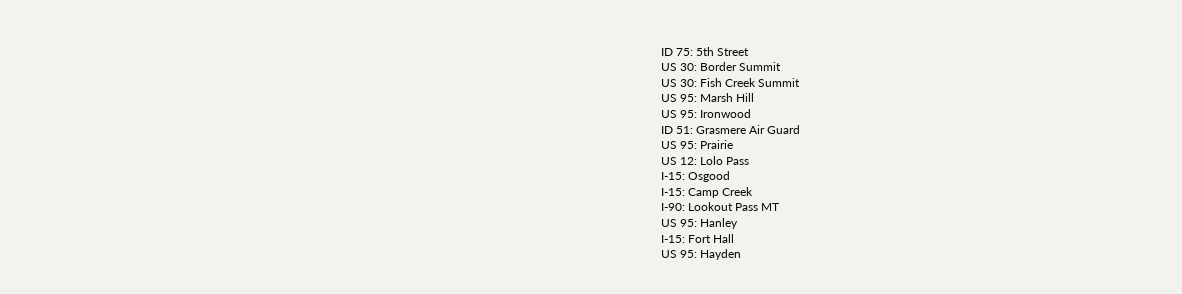ID 75: 5th Street
US 30: Border Summit
US 30: Fish Creek Summit
US 95: Marsh Hill
US 95: Ironwood
ID 51: Grasmere Air Guard
US 95: Prairie
US 12: Lolo Pass
I-15: Osgood
I-15: Camp Creek
I-90: Lookout Pass MT
US 95: Hanley
I-15: Fort Hall
US 95: Hayden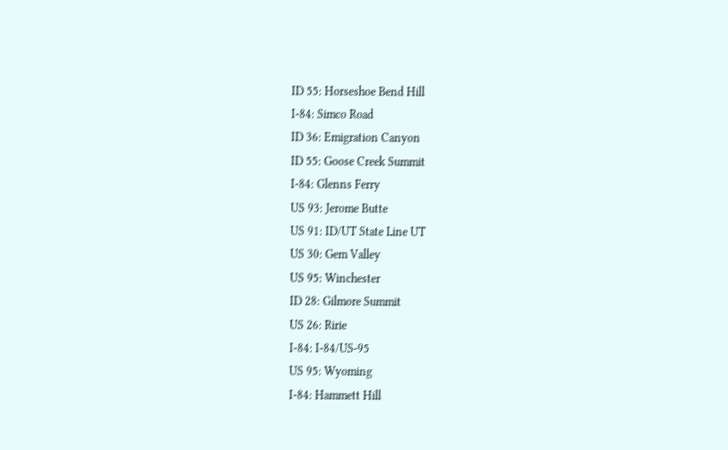ID 55: Horseshoe Bend Hill
I-84: Simco Road
ID 36: Emigration Canyon
ID 55: Goose Creek Summit
I-84: Glenns Ferry
US 93: Jerome Butte
US 91: ID/UT State Line UT
US 30: Gem Valley
US 95: Winchester
ID 28: Gilmore Summit
US 26: Ririe
I-84: I-84/US-95
US 95: Wyoming
I-84: Hammett Hill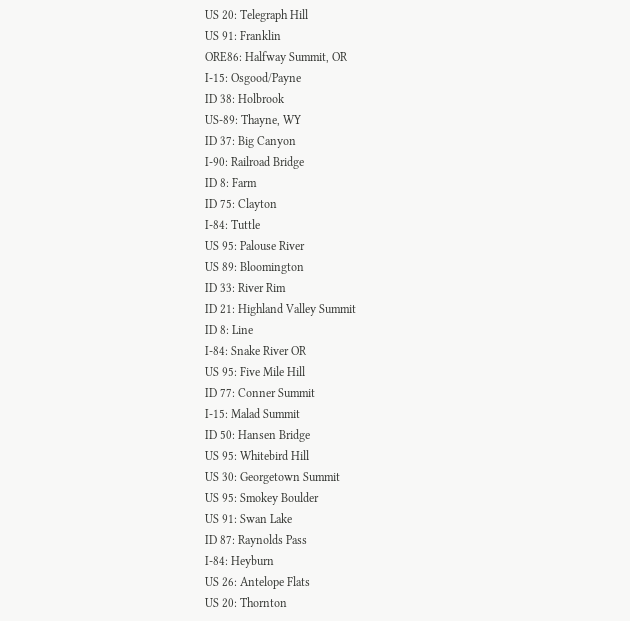US 20: Telegraph Hill
US 91: Franklin
ORE86: Halfway Summit, OR
I-15: Osgood/Payne
ID 38: Holbrook
US-89: Thayne, WY
ID 37: Big Canyon
I-90: Railroad Bridge
ID 8: Farm
ID 75: Clayton
I-84: Tuttle
US 95: Palouse River
US 89: Bloomington
ID 33: River Rim
ID 21: Highland Valley Summit
ID 8: Line
I-84: Snake River OR
US 95: Five Mile Hill
ID 77: Conner Summit
I-15: Malad Summit
ID 50: Hansen Bridge
US 95: Whitebird Hill
US 30: Georgetown Summit
US 95: Smokey Boulder
US 91: Swan Lake
ID 87: Raynolds Pass
I-84: Heyburn
US 26: Antelope Flats
US 20: Thornton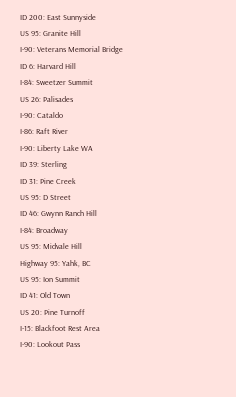ID 200: East Sunnyside
US 95: Granite Hill
I-90: Veterans Memorial Bridge
ID 6: Harvard Hill
I-84: Sweetzer Summit
US 26: Palisades
I-90: Cataldo
I-86: Raft River
I-90: Liberty Lake WA
ID 39: Sterling
ID 31: Pine Creek
US 95: D Street
ID 46: Gwynn Ranch Hill
I-84: Broadway
US 95: Midvale Hill
Highway 95: Yahk, BC
US 95: Ion Summit
ID 41: Old Town
US 20: Pine Turnoff
I-15: Blackfoot Rest Area
I-90: Lookout Pass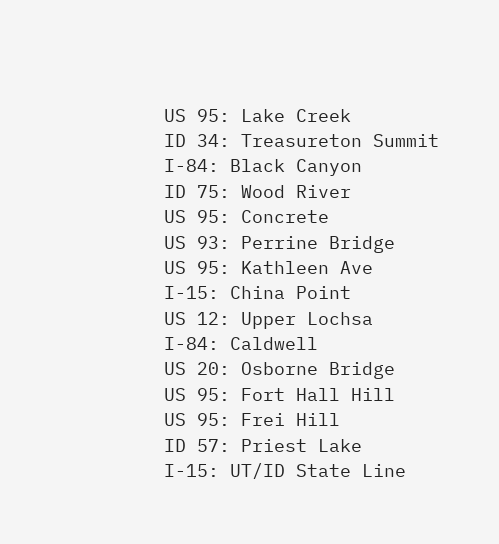US 95: Lake Creek
ID 34: Treasureton Summit
I-84: Black Canyon
ID 75: Wood River
US 95: Concrete
US 93: Perrine Bridge
US 95: Kathleen Ave
I-15: China Point
US 12: Upper Lochsa
I-84: Caldwell
US 20: Osborne Bridge
US 95: Fort Hall Hill
US 95: Frei Hill
ID 57: Priest Lake
I-15: UT/ID State Line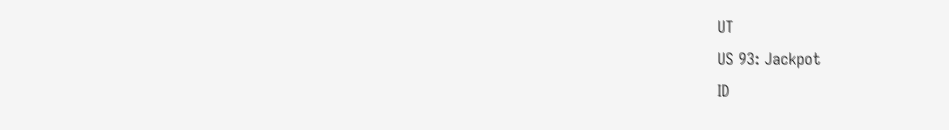UT
US 93: Jackpot
ID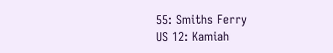55: Smiths Ferry
US 12: Kamiah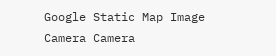Google Static Map Image
Camera Camera